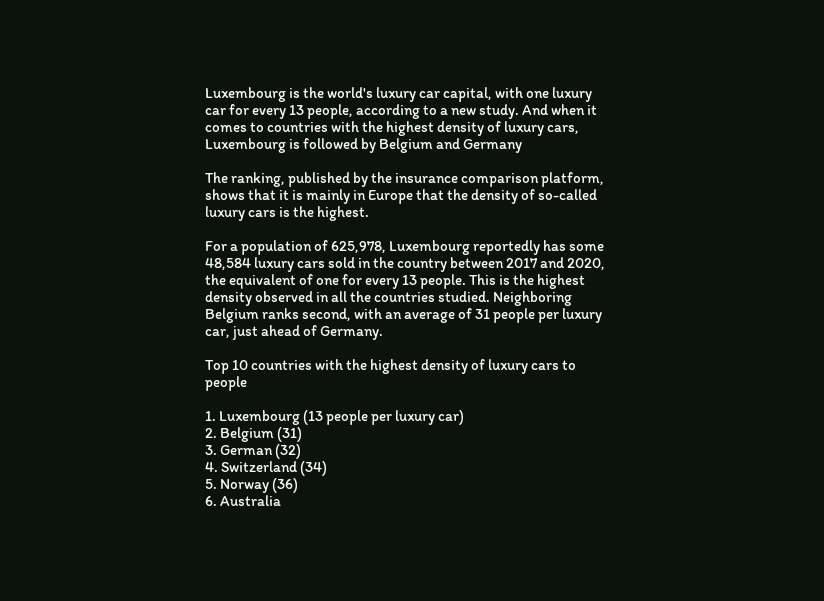Luxembourg is the world's luxury car capital, with one luxury car for every 13 people, according to a new study. And when it comes to countries with the highest density of luxury cars, Luxembourg is followed by Belgium and Germany

The ranking, published by the insurance comparison platform, shows that it is mainly in Europe that the density of so-called luxury cars is the highest.

For a population of 625,978, Luxembourg reportedly has some 48,584 luxury cars sold in the country between 2017 and 2020, the equivalent of one for every 13 people. This is the highest density observed in all the countries studied. Neighboring Belgium ranks second, with an average of 31 people per luxury car, just ahead of Germany.

Top 10 countries with the highest density of luxury cars to people

1. Luxembourg (13 people per luxury car)
2. Belgium (31)
3. German (32)
4. Switzerland (34)
5. Norway (36)
6. Australia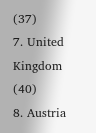(37)
7. United Kingdom (40)
8. Austria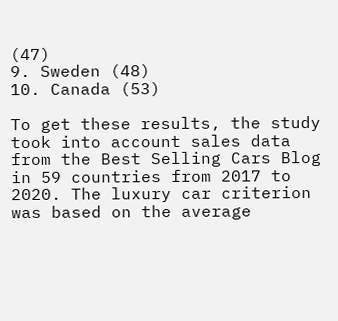(47)
9. Sweden (48)
10. Canada (53)

To get these results, the study took into account sales data from the Best Selling Cars Blog in 59 countries from 2017 to 2020. The luxury car criterion was based on the average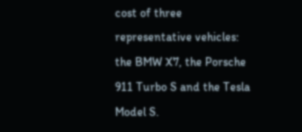cost of three representative vehicles: the BMW X7, the Porsche 911 Turbo S and the Tesla Model S.